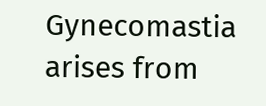Gynecomastia arises from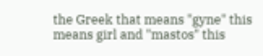the Greek that means "gyne" this means girl and "mastos" this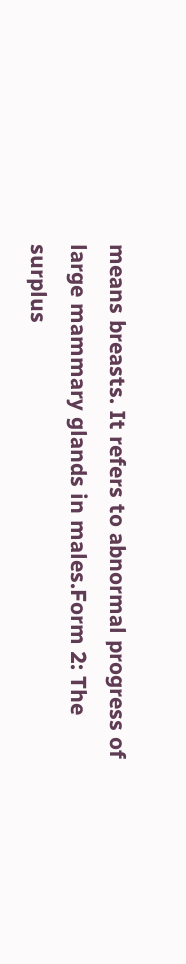means breasts. It refers to abnormal progress of large mammary glands in males.Form 2: The surplus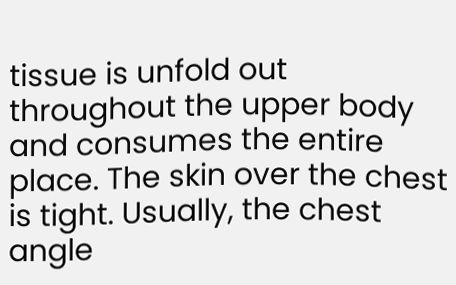tissue is unfold out throughout the upper body and consumes the entire place. The skin over the chest is tight. Usually, the chest angle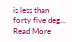is less than forty five deg… Read More